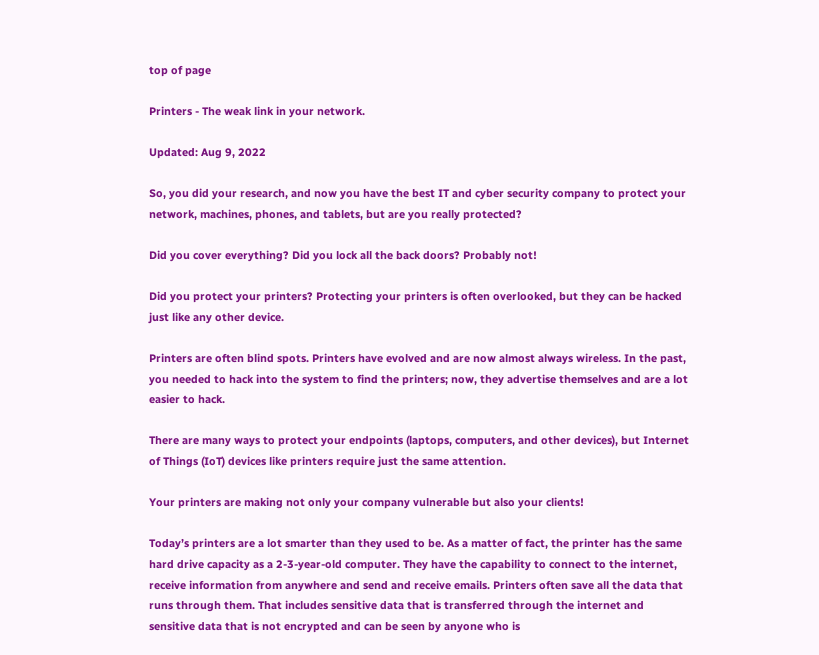top of page

Printers - The weak link in your network.

Updated: Aug 9, 2022

So, you did your research, and now you have the best IT and cyber security company to protect your network, machines, phones, and tablets, but are you really protected?

Did you cover everything? Did you lock all the back doors? Probably not!

Did you protect your printers? Protecting your printers is often overlooked, but they can be hacked just like any other device.

Printers are often blind spots. Printers have evolved and are now almost always wireless. In the past, you needed to hack into the system to find the printers; now, they advertise themselves and are a lot easier to hack.

There are many ways to protect your endpoints (laptops, computers, and other devices), but Internet of Things (IoT) devices like printers require just the same attention.

Your printers are making not only your company vulnerable but also your clients!

Today’s printers are a lot smarter than they used to be. As a matter of fact, the printer has the same hard drive capacity as a 2-3-year-old computer. They have the capability to connect to the internet, receive information from anywhere and send and receive emails. Printers often save all the data that runs through them. That includes sensitive data that is transferred through the internet and sensitive data that is not encrypted and can be seen by anyone who is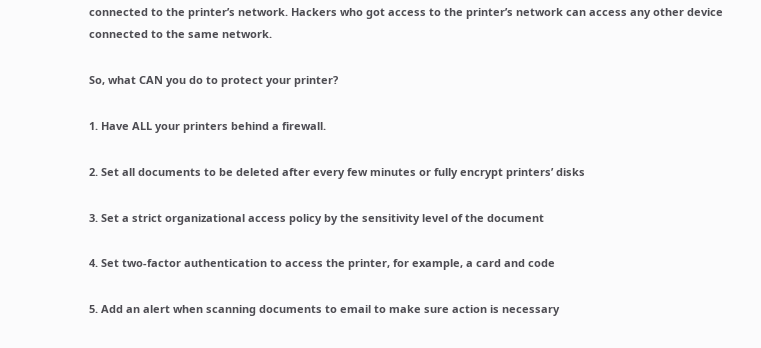connected to the printer’s network. Hackers who got access to the printer’s network can access any other device connected to the same network.

So, what CAN you do to protect your printer?

1. Have ALL your printers behind a firewall.

2. Set all documents to be deleted after every few minutes or fully encrypt printers’ disks

3. Set a strict organizational access policy by the sensitivity level of the document

4. Set two-factor authentication to access the printer, for example, a card and code

5. Add an alert when scanning documents to email to make sure action is necessary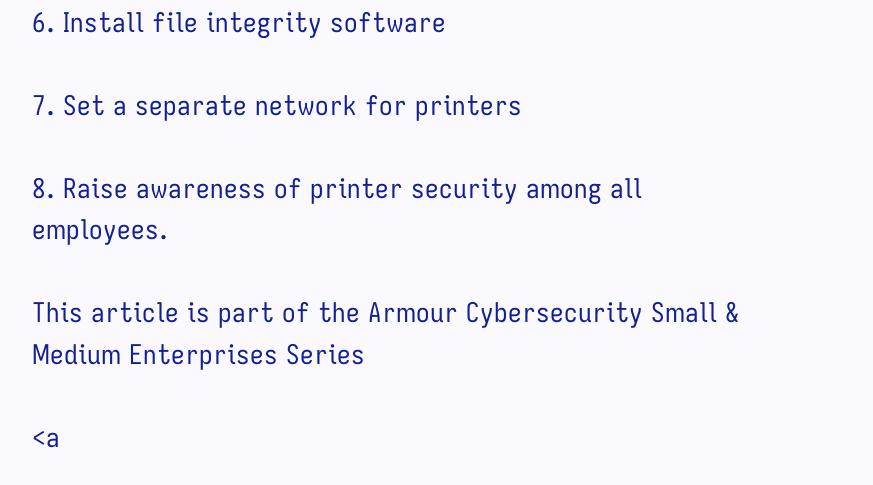6. Install file integrity software

7. Set a separate network for printers

8. Raise awareness of printer security among all employees.

This article is part of the Armour Cybersecurity Small & Medium Enterprises Series

<a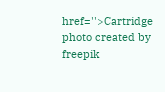href=''>Cartridge photo created by freepik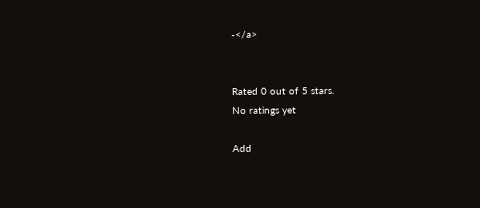-</a>


Rated 0 out of 5 stars.
No ratings yet

Add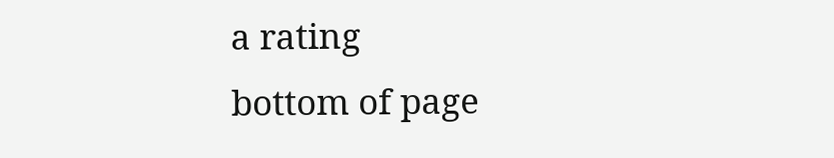a rating
bottom of page